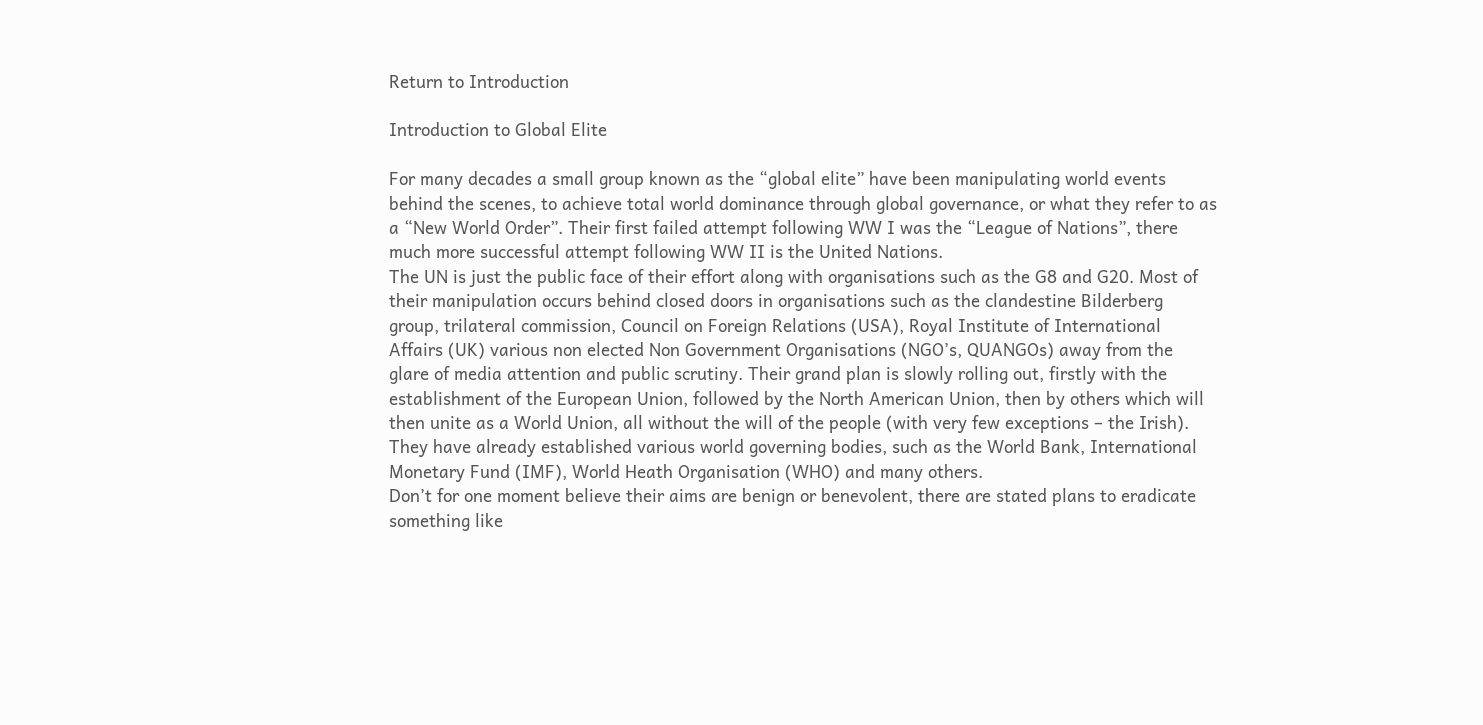Return to Introduction

Introduction to Global Elite

For many decades a small group known as the “global elite” have been manipulating world events behind the scenes, to achieve total world dominance through global governance, or what they refer to as a “New World Order”. Their first failed attempt following WW I was the “League of Nations”, there much more successful attempt following WW II is the United Nations.
The UN is just the public face of their effort along with organisations such as the G8 and G20. Most of their manipulation occurs behind closed doors in organisations such as the clandestine Bilderberg group, trilateral commission, Council on Foreign Relations (USA), Royal Institute of International Affairs (UK) various non elected Non Government Organisations (NGO’s, QUANGOs) away from the glare of media attention and public scrutiny. Their grand plan is slowly rolling out, firstly with the establishment of the European Union, followed by the North American Union, then by others which will then unite as a World Union, all without the will of the people (with very few exceptions – the Irish). They have already established various world governing bodies, such as the World Bank, International Monetary Fund (IMF), World Heath Organisation (WHO) and many others.
Don’t for one moment believe their aims are benign or benevolent, there are stated plans to eradicate something like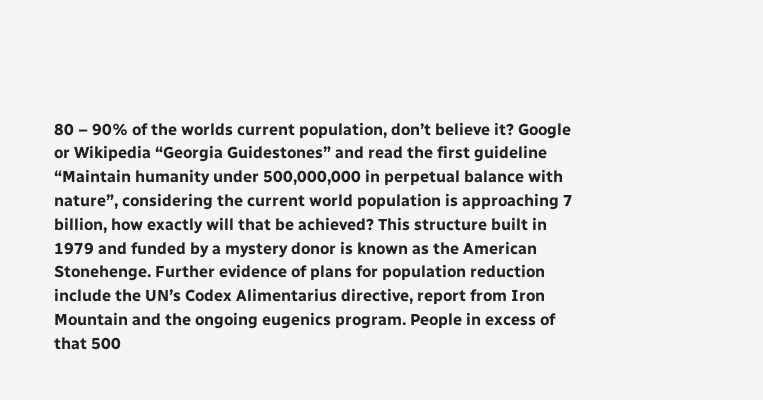80 – 90% of the worlds current population, don’t believe it? Google or Wikipedia “Georgia Guidestones” and read the first guideline “Maintain humanity under 500,000,000 in perpetual balance with nature”, considering the current world population is approaching 7 billion, how exactly will that be achieved? This structure built in 1979 and funded by a mystery donor is known as the American Stonehenge. Further evidence of plans for population reduction include the UN’s Codex Alimentarius directive, report from Iron Mountain and the ongoing eugenics program. People in excess of that 500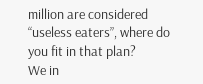million are considered “useless eaters”, where do you fit in that plan?
We in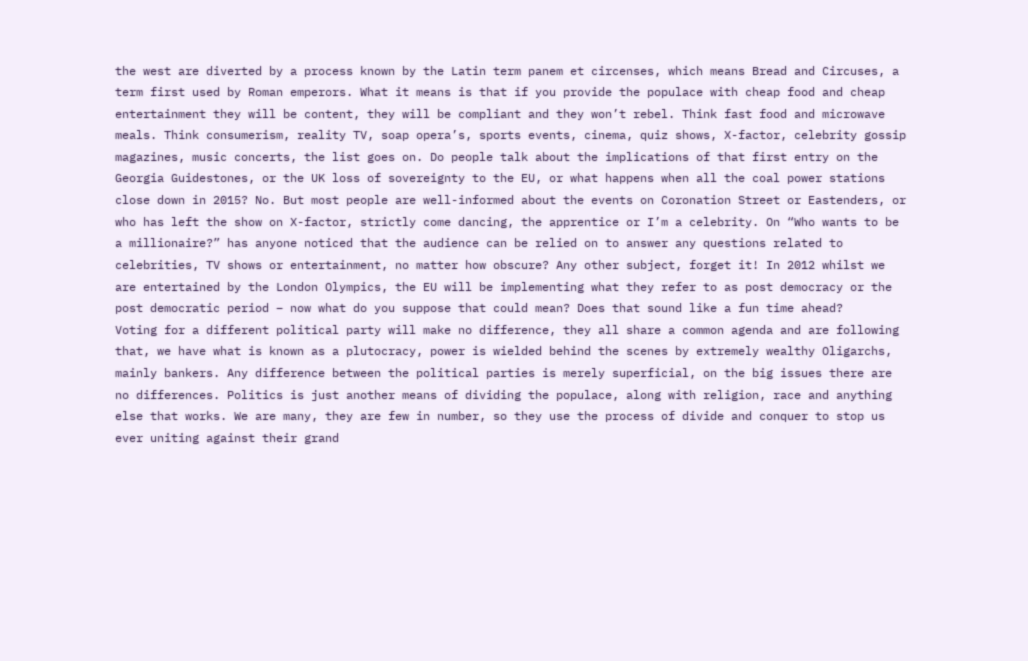the west are diverted by a process known by the Latin term panem et circenses, which means Bread and Circuses, a term first used by Roman emperors. What it means is that if you provide the populace with cheap food and cheap entertainment they will be content, they will be compliant and they won’t rebel. Think fast food and microwave meals. Think consumerism, reality TV, soap opera’s, sports events, cinema, quiz shows, X-factor, celebrity gossip magazines, music concerts, the list goes on. Do people talk about the implications of that first entry on the Georgia Guidestones, or the UK loss of sovereignty to the EU, or what happens when all the coal power stations close down in 2015? No. But most people are well-informed about the events on Coronation Street or Eastenders, or who has left the show on X-factor, strictly come dancing, the apprentice or I’m a celebrity. On “Who wants to be a millionaire?” has anyone noticed that the audience can be relied on to answer any questions related to celebrities, TV shows or entertainment, no matter how obscure? Any other subject, forget it! In 2012 whilst we are entertained by the London Olympics, the EU will be implementing what they refer to as post democracy or the post democratic period – now what do you suppose that could mean? Does that sound like a fun time ahead?
Voting for a different political party will make no difference, they all share a common agenda and are following that, we have what is known as a plutocracy, power is wielded behind the scenes by extremely wealthy Oligarchs, mainly bankers. Any difference between the political parties is merely superficial, on the big issues there are no differences. Politics is just another means of dividing the populace, along with religion, race and anything else that works. We are many, they are few in number, so they use the process of divide and conquer to stop us ever uniting against their grand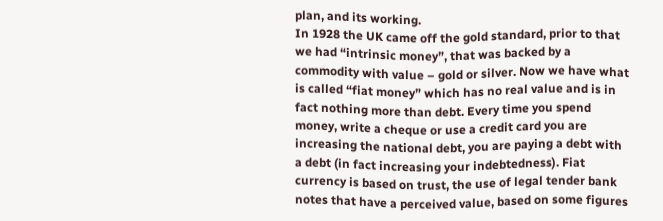plan, and its working.
In 1928 the UK came off the gold standard, prior to that we had “intrinsic money”, that was backed by a commodity with value – gold or silver. Now we have what is called “fiat money” which has no real value and is in fact nothing more than debt. Every time you spend money, write a cheque or use a credit card you are increasing the national debt, you are paying a debt with a debt (in fact increasing your indebtedness). Fiat currency is based on trust, the use of legal tender bank notes that have a perceived value, based on some figures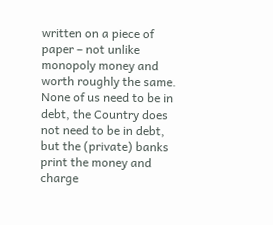written on a piece of paper – not unlike monopoly money and worth roughly the same. None of us need to be in debt, the Country does not need to be in debt, but the (private) banks print the money and charge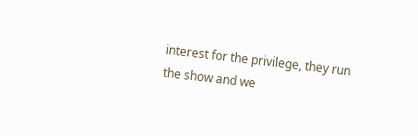interest for the privilege, they run the show and we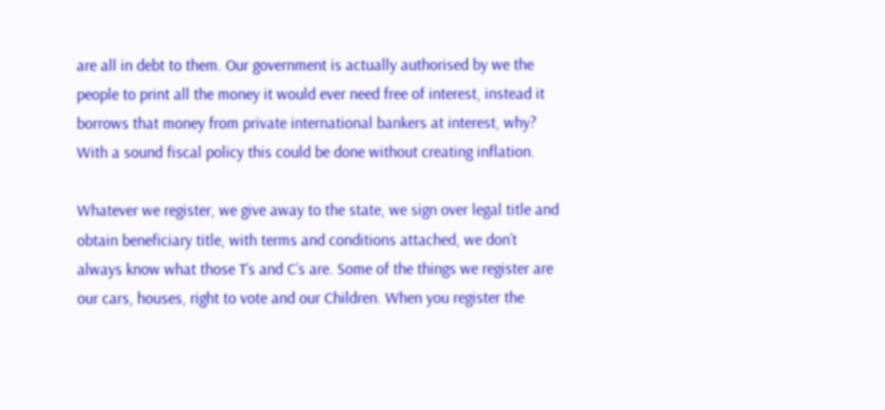are all in debt to them. Our government is actually authorised by we the people to print all the money it would ever need free of interest, instead it borrows that money from private international bankers at interest, why? With a sound fiscal policy this could be done without creating inflation.

Whatever we register, we give away to the state, we sign over legal title and obtain beneficiary title, with terms and conditions attached, we don’t always know what those T’s and C’s are. Some of the things we register are our cars, houses, right to vote and our Children. When you register the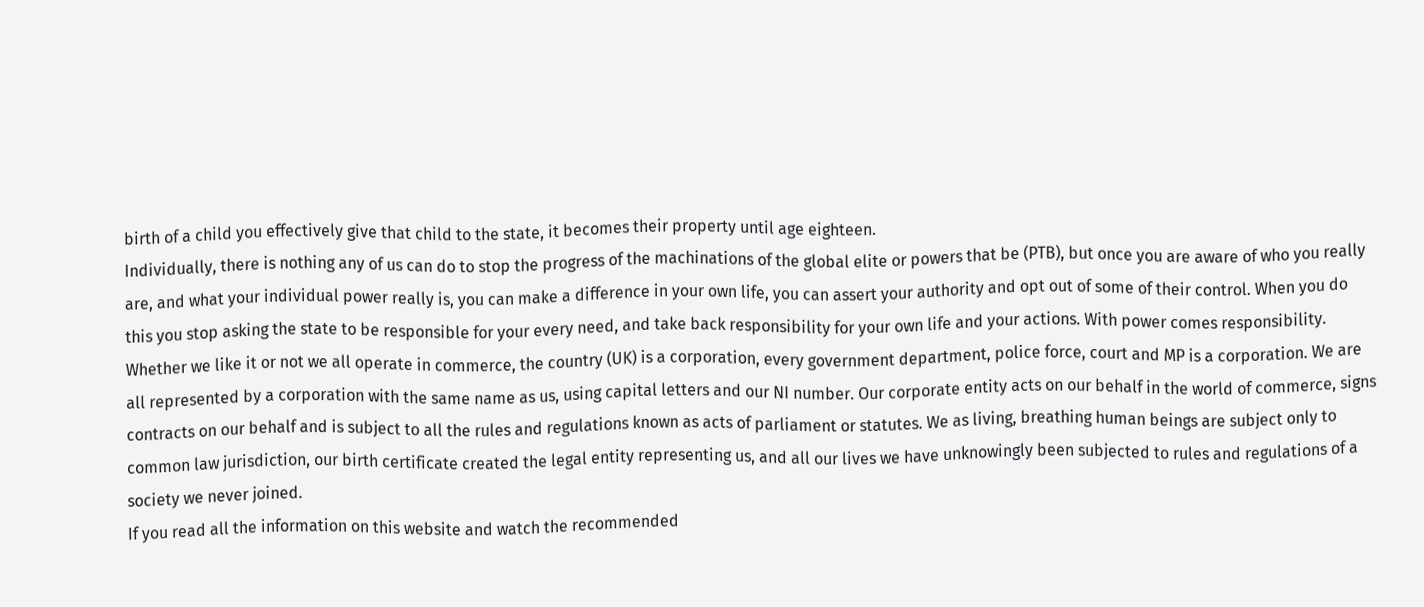birth of a child you effectively give that child to the state, it becomes their property until age eighteen.
Individually, there is nothing any of us can do to stop the progress of the machinations of the global elite or powers that be (PTB), but once you are aware of who you really are, and what your individual power really is, you can make a difference in your own life, you can assert your authority and opt out of some of their control. When you do this you stop asking the state to be responsible for your every need, and take back responsibility for your own life and your actions. With power comes responsibility. Whether we like it or not we all operate in commerce, the country (UK) is a corporation, every government department, police force, court and MP is a corporation. We are all represented by a corporation with the same name as us, using capital letters and our NI number. Our corporate entity acts on our behalf in the world of commerce, signs contracts on our behalf and is subject to all the rules and regulations known as acts of parliament or statutes. We as living, breathing human beings are subject only to common law jurisdiction, our birth certificate created the legal entity representing us, and all our lives we have unknowingly been subjected to rules and regulations of a society we never joined.
If you read all the information on this website and watch the recommended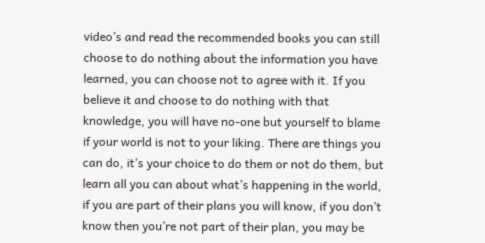video’s and read the recommended books you can still choose to do nothing about the information you have learned, you can choose not to agree with it. If you believe it and choose to do nothing with that knowledge, you will have no-one but yourself to blame if your world is not to your liking. There are things you can do, it’s your choice to do them or not do them, but learn all you can about what’s happening in the world, if you are part of their plans you will know, if you don’t know then you’re not part of their plan, you may be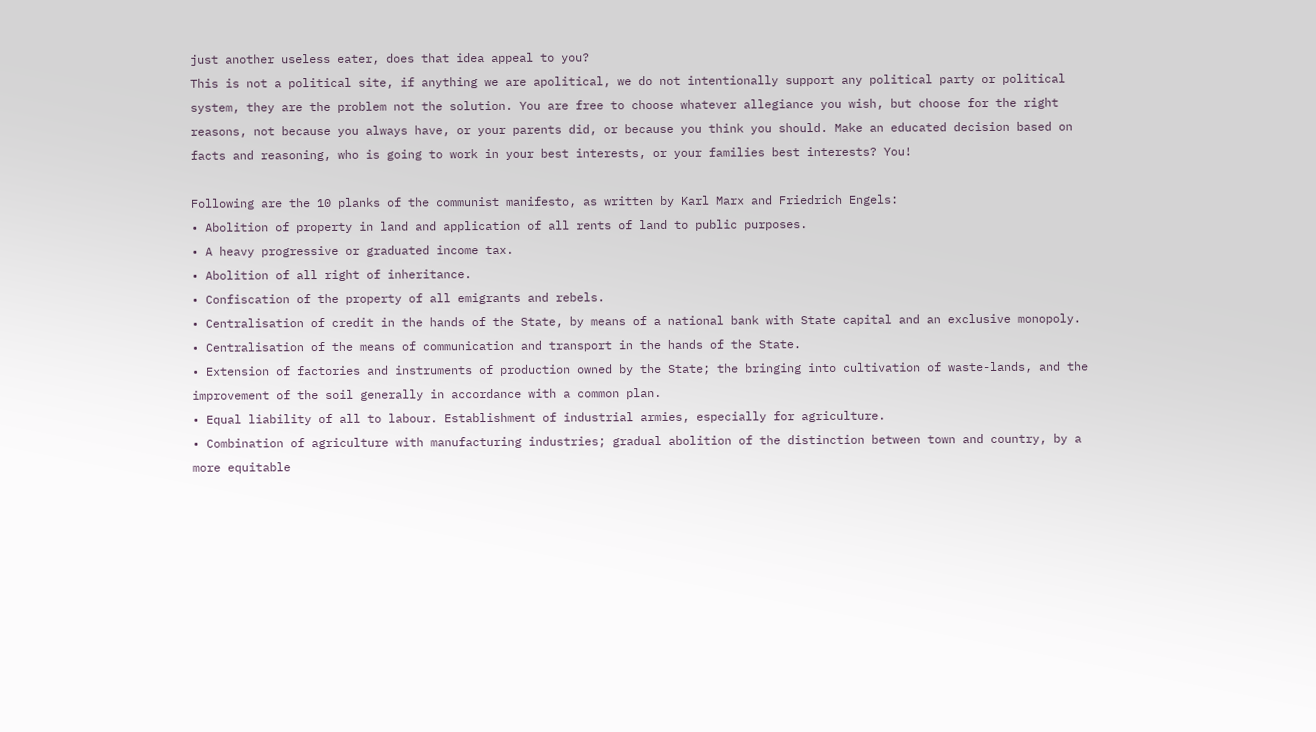just another useless eater, does that idea appeal to you?
This is not a political site, if anything we are apolitical, we do not intentionally support any political party or political system, they are the problem not the solution. You are free to choose whatever allegiance you wish, but choose for the right reasons, not because you always have, or your parents did, or because you think you should. Make an educated decision based on facts and reasoning, who is going to work in your best interests, or your families best interests? You!

Following are the 10 planks of the communist manifesto, as written by Karl Marx and Friedrich Engels:
• Abolition of property in land and application of all rents of land to public purposes.
• A heavy progressive or graduated income tax.
• Abolition of all right of inheritance.
• Confiscation of the property of all emigrants and rebels.
• Centralisation of credit in the hands of the State, by means of a national bank with State capital and an exclusive monopoly.
• Centralisation of the means of communication and transport in the hands of the State.
• Extension of factories and instruments of production owned by the State; the bringing into cultivation of waste-lands, and the improvement of the soil generally in accordance with a common plan.
• Equal liability of all to labour. Establishment of industrial armies, especially for agriculture.
• Combination of agriculture with manufacturing industries; gradual abolition of the distinction between town and country, by a more equitable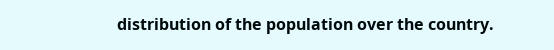distribution of the population over the country.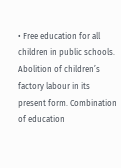• Free education for all children in public schools. Abolition of children’s factory labour in its present form. Combination of education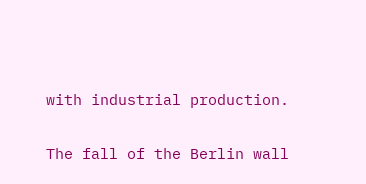with industrial production.

The fall of the Berlin wall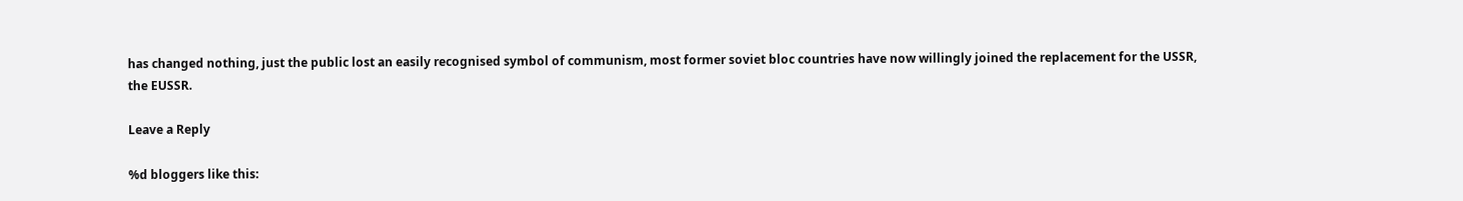has changed nothing, just the public lost an easily recognised symbol of communism, most former soviet bloc countries have now willingly joined the replacement for the USSR, the EUSSR.

Leave a Reply

%d bloggers like this: